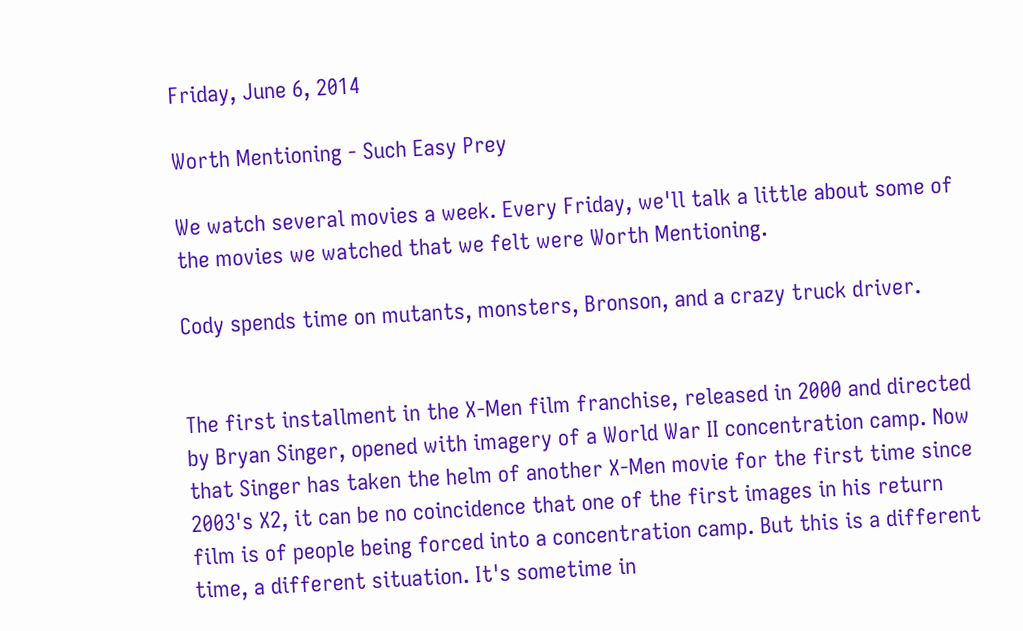Friday, June 6, 2014

Worth Mentioning - Such Easy Prey

We watch several movies a week. Every Friday, we'll talk a little about some of the movies we watched that we felt were Worth Mentioning.

Cody spends time on mutants, monsters, Bronson, and a crazy truck driver.


The first installment in the X-Men film franchise, released in 2000 and directed by Bryan Singer, opened with imagery of a World War II concentration camp. Now that Singer has taken the helm of another X-Men movie for the first time since 2003's X2, it can be no coincidence that one of the first images in his return film is of people being forced into a concentration camp. But this is a different time, a different situation. It's sometime in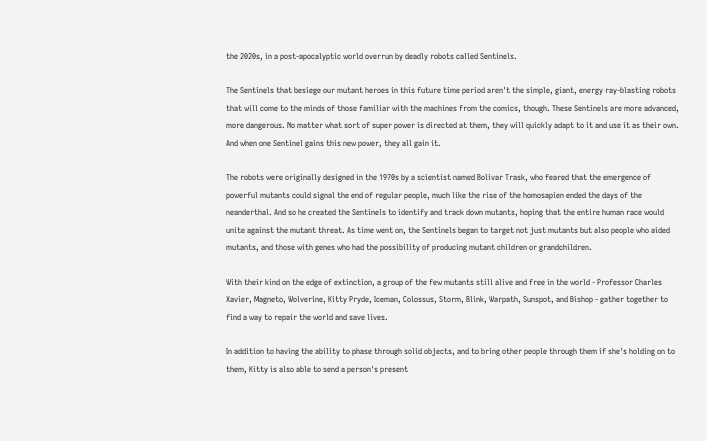the 2020s, in a post-apocalyptic world overrun by deadly robots called Sentinels.

The Sentinels that besiege our mutant heroes in this future time period aren't the simple, giant, energy ray-blasting robots that will come to the minds of those familiar with the machines from the comics, though. These Sentinels are more advanced, more dangerous. No matter what sort of super power is directed at them, they will quickly adapt to it and use it as their own. And when one Sentinel gains this new power, they all gain it.

The robots were originally designed in the 1970s by a scientist named Bolivar Trask, who feared that the emergence of powerful mutants could signal the end of regular people, much like the rise of the homosapien ended the days of the neanderthal. And so he created the Sentinels to identify and track down mutants, hoping that the entire human race would unite against the mutant threat. As time went on, the Sentinels began to target not just mutants but also people who aided mutants, and those with genes who had the possibility of producing mutant children or grandchildren.

With their kind on the edge of extinction, a group of the few mutants still alive and free in the world - Professor Charles Xavier, Magneto, Wolverine, Kitty Pryde, Iceman, Colossus, Storm, Blink, Warpath, Sunspot, and Bishop - gather together to find a way to repair the world and save lives.

In addition to having the ability to phase through solid objects, and to bring other people through them if she's holding on to them, Kitty is also able to send a person's present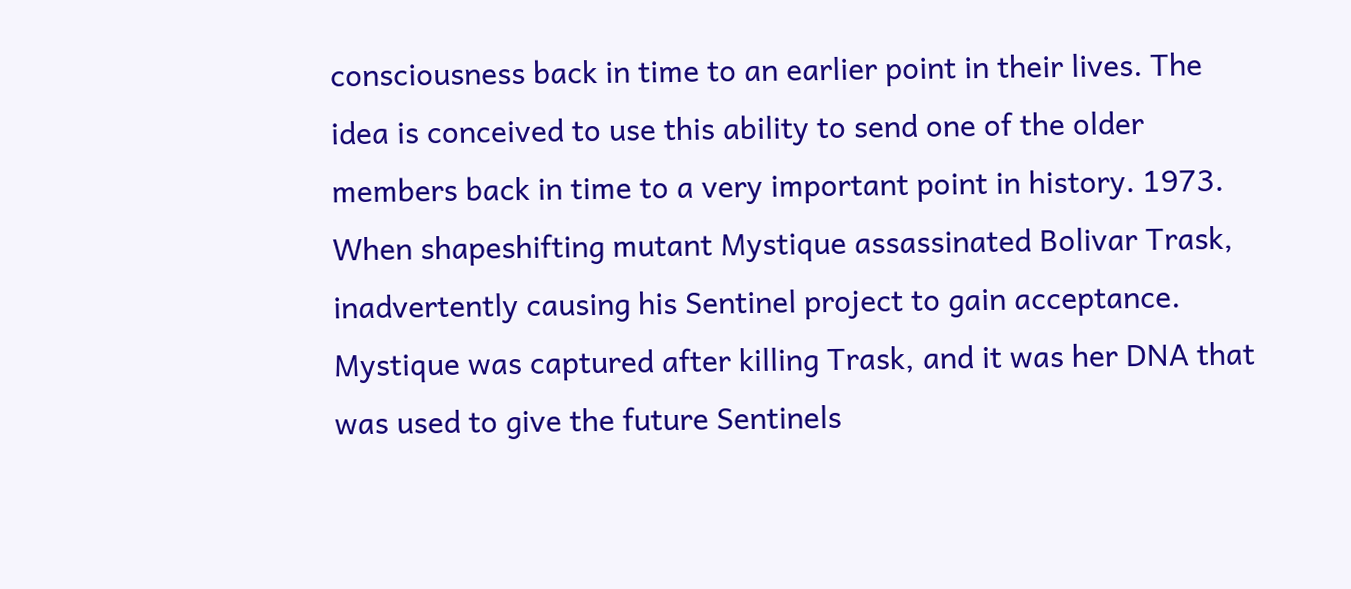consciousness back in time to an earlier point in their lives. The idea is conceived to use this ability to send one of the older members back in time to a very important point in history. 1973. When shapeshifting mutant Mystique assassinated Bolivar Trask, inadvertently causing his Sentinel project to gain acceptance. Mystique was captured after killing Trask, and it was her DNA that was used to give the future Sentinels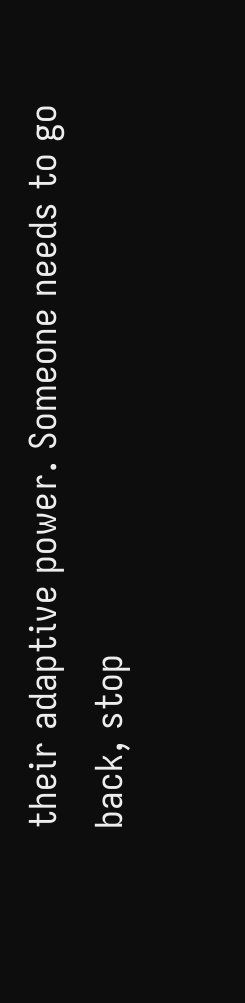their adaptive power. Someone needs to go back, stop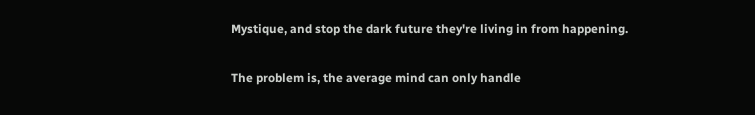Mystique, and stop the dark future they're living in from happening.

The problem is, the average mind can only handle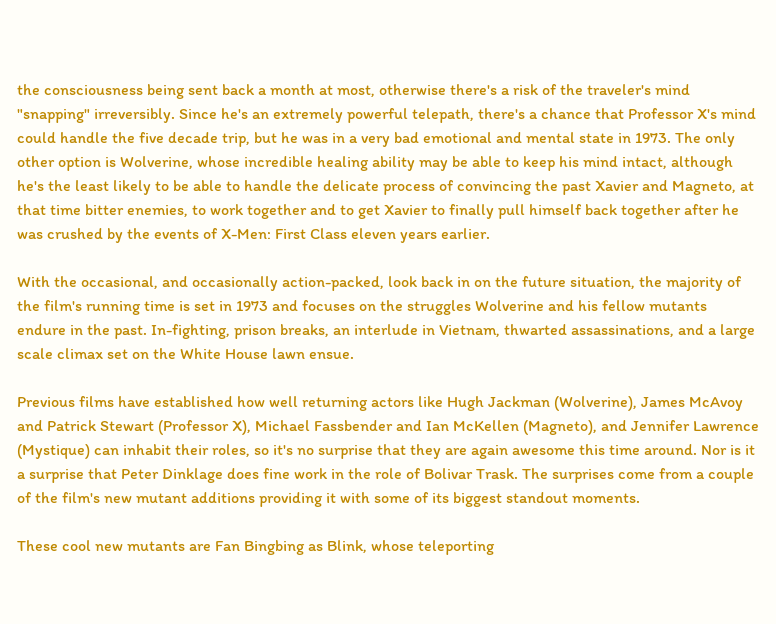the consciousness being sent back a month at most, otherwise there's a risk of the traveler's mind "snapping" irreversibly. Since he's an extremely powerful telepath, there's a chance that Professor X's mind could handle the five decade trip, but he was in a very bad emotional and mental state in 1973. The only other option is Wolverine, whose incredible healing ability may be able to keep his mind intact, although he's the least likely to be able to handle the delicate process of convincing the past Xavier and Magneto, at that time bitter enemies, to work together and to get Xavier to finally pull himself back together after he was crushed by the events of X-Men: First Class eleven years earlier.

With the occasional, and occasionally action-packed, look back in on the future situation, the majority of the film's running time is set in 1973 and focuses on the struggles Wolverine and his fellow mutants endure in the past. In-fighting, prison breaks, an interlude in Vietnam, thwarted assassinations, and a large scale climax set on the White House lawn ensue.

Previous films have established how well returning actors like Hugh Jackman (Wolverine), James McAvoy and Patrick Stewart (Professor X), Michael Fassbender and Ian McKellen (Magneto), and Jennifer Lawrence (Mystique) can inhabit their roles, so it's no surprise that they are again awesome this time around. Nor is it a surprise that Peter Dinklage does fine work in the role of Bolivar Trask. The surprises come from a couple of the film's new mutant additions providing it with some of its biggest standout moments.

These cool new mutants are Fan Bingbing as Blink, whose teleporting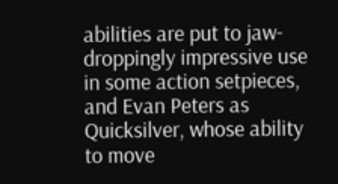abilities are put to jaw-droppingly impressive use in some action setpieces, and Evan Peters as Quicksilver, whose ability to move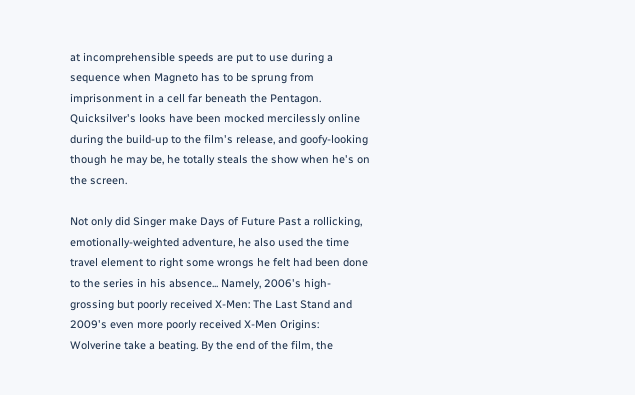at incomprehensible speeds are put to use during a sequence when Magneto has to be sprung from imprisonment in a cell far beneath the Pentagon. Quicksilver's looks have been mocked mercilessly online during the build-up to the film's release, and goofy-looking though he may be, he totally steals the show when he's on the screen.

Not only did Singer make Days of Future Past a rollicking, emotionally-weighted adventure, he also used the time travel element to right some wrongs he felt had been done to the series in his absence... Namely, 2006's high-grossing but poorly received X-Men: The Last Stand and 2009's even more poorly received X-Men Origins: Wolverine take a beating. By the end of the film, the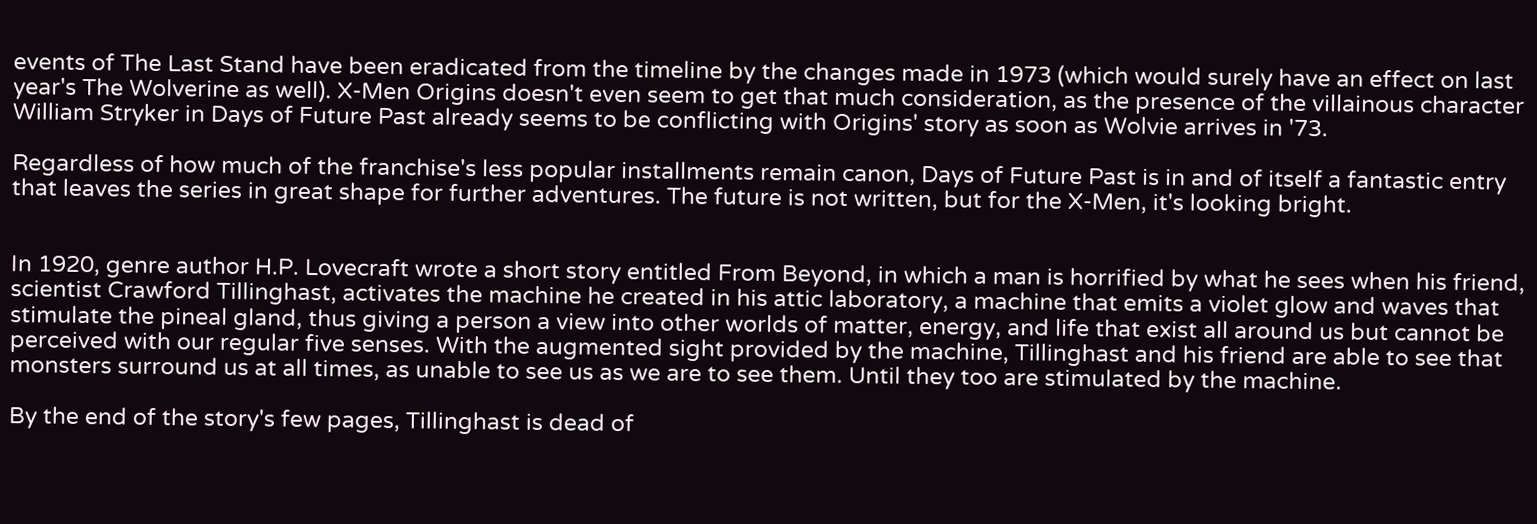events of The Last Stand have been eradicated from the timeline by the changes made in 1973 (which would surely have an effect on last year's The Wolverine as well). X-Men Origins doesn't even seem to get that much consideration, as the presence of the villainous character William Stryker in Days of Future Past already seems to be conflicting with Origins' story as soon as Wolvie arrives in '73.

Regardless of how much of the franchise's less popular installments remain canon, Days of Future Past is in and of itself a fantastic entry that leaves the series in great shape for further adventures. The future is not written, but for the X-Men, it's looking bright.


In 1920, genre author H.P. Lovecraft wrote a short story entitled From Beyond, in which a man is horrified by what he sees when his friend, scientist Crawford Tillinghast, activates the machine he created in his attic laboratory, a machine that emits a violet glow and waves that stimulate the pineal gland, thus giving a person a view into other worlds of matter, energy, and life that exist all around us but cannot be perceived with our regular five senses. With the augmented sight provided by the machine, Tillinghast and his friend are able to see that monsters surround us at all times, as unable to see us as we are to see them. Until they too are stimulated by the machine.

By the end of the story's few pages, Tillinghast is dead of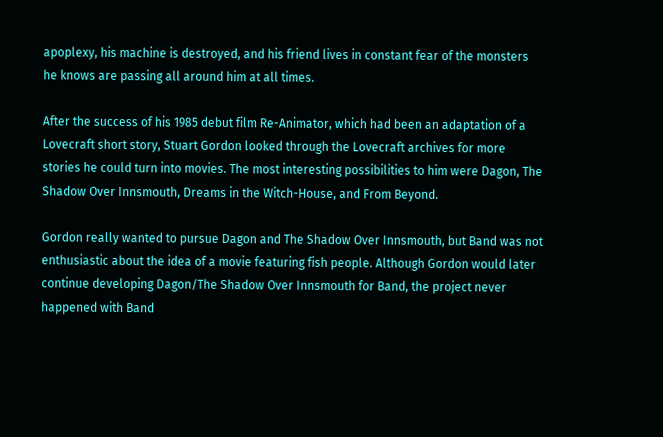apoplexy, his machine is destroyed, and his friend lives in constant fear of the monsters he knows are passing all around him at all times.

After the success of his 1985 debut film Re-Animator, which had been an adaptation of a Lovecraft short story, Stuart Gordon looked through the Lovecraft archives for more stories he could turn into movies. The most interesting possibilities to him were Dagon, The Shadow Over Innsmouth, Dreams in the Witch-House, and From Beyond.

Gordon really wanted to pursue Dagon and The Shadow Over Innsmouth, but Band was not enthusiastic about the idea of a movie featuring fish people. Although Gordon would later continue developing Dagon/The Shadow Over Innsmouth for Band, the project never happened with Band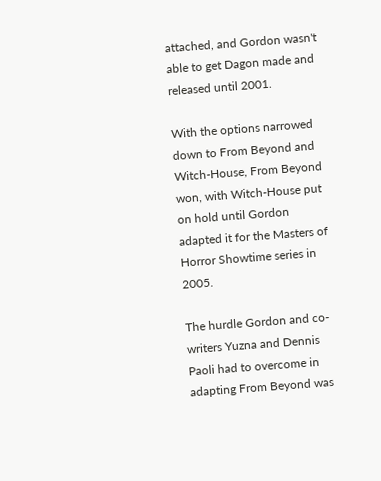attached, and Gordon wasn't able to get Dagon made and released until 2001.

With the options narrowed down to From Beyond and Witch-House, From Beyond won, with Witch-House put on hold until Gordon adapted it for the Masters of Horror Showtime series in 2005.

The hurdle Gordon and co-writers Yuzna and Dennis Paoli had to overcome in adapting From Beyond was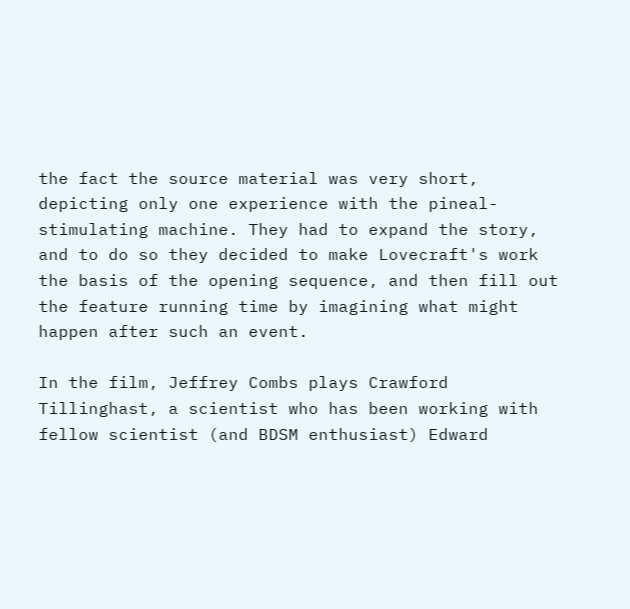the fact the source material was very short, depicting only one experience with the pineal-stimulating machine. They had to expand the story, and to do so they decided to make Lovecraft's work the basis of the opening sequence, and then fill out the feature running time by imagining what might happen after such an event.

In the film, Jeffrey Combs plays Crawford Tillinghast, a scientist who has been working with fellow scientist (and BDSM enthusiast) Edward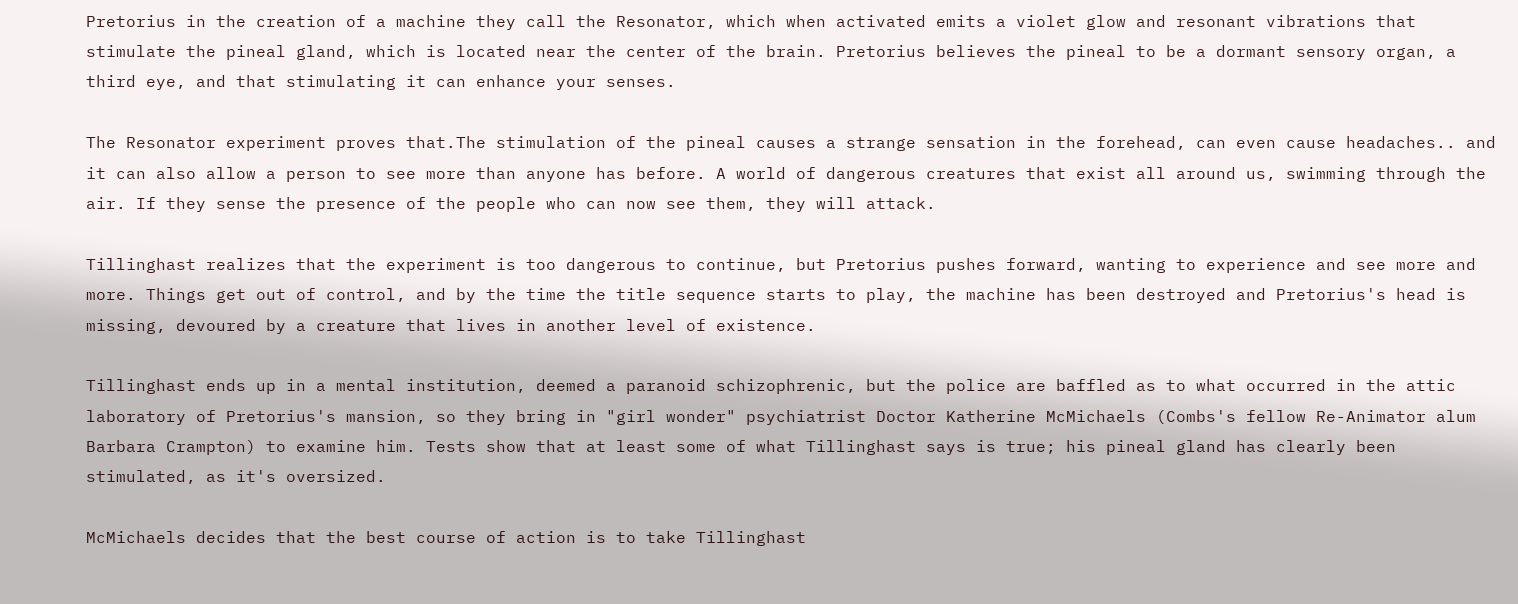Pretorius in the creation of a machine they call the Resonator, which when activated emits a violet glow and resonant vibrations that stimulate the pineal gland, which is located near the center of the brain. Pretorius believes the pineal to be a dormant sensory organ, a third eye, and that stimulating it can enhance your senses.

The Resonator experiment proves that.The stimulation of the pineal causes a strange sensation in the forehead, can even cause headaches.. and it can also allow a person to see more than anyone has before. A world of dangerous creatures that exist all around us, swimming through the air. If they sense the presence of the people who can now see them, they will attack.

Tillinghast realizes that the experiment is too dangerous to continue, but Pretorius pushes forward, wanting to experience and see more and more. Things get out of control, and by the time the title sequence starts to play, the machine has been destroyed and Pretorius's head is missing, devoured by a creature that lives in another level of existence.

Tillinghast ends up in a mental institution, deemed a paranoid schizophrenic, but the police are baffled as to what occurred in the attic laboratory of Pretorius's mansion, so they bring in "girl wonder" psychiatrist Doctor Katherine McMichaels (Combs's fellow Re-Animator alum Barbara Crampton) to examine him. Tests show that at least some of what Tillinghast says is true; his pineal gland has clearly been stimulated, as it's oversized.

McMichaels decides that the best course of action is to take Tillinghast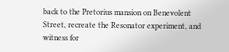back to the Pretorius mansion on Benevolent Street, recreate the Resonator experiment, and witness for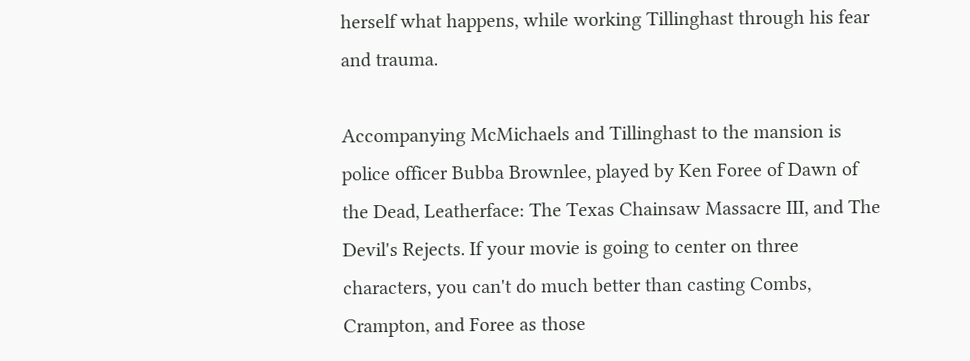herself what happens, while working Tillinghast through his fear and trauma.

Accompanying McMichaels and Tillinghast to the mansion is police officer Bubba Brownlee, played by Ken Foree of Dawn of the Dead, Leatherface: The Texas Chainsaw Massacre III, and The Devil's Rejects. If your movie is going to center on three characters, you can't do much better than casting Combs, Crampton, and Foree as those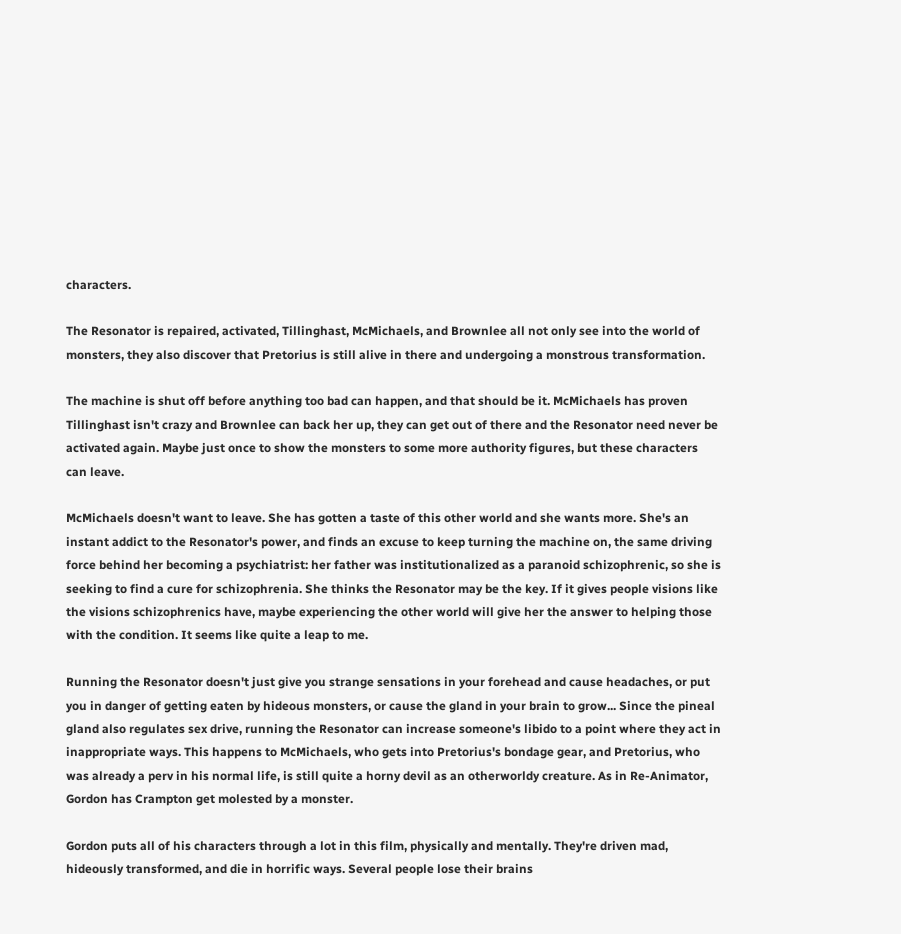characters.

The Resonator is repaired, activated, Tillinghast, McMichaels, and Brownlee all not only see into the world of monsters, they also discover that Pretorius is still alive in there and undergoing a monstrous transformation.

The machine is shut off before anything too bad can happen, and that should be it. McMichaels has proven Tillinghast isn't crazy and Brownlee can back her up, they can get out of there and the Resonator need never be activated again. Maybe just once to show the monsters to some more authority figures, but these characters can leave.

McMichaels doesn't want to leave. She has gotten a taste of this other world and she wants more. She's an instant addict to the Resonator's power, and finds an excuse to keep turning the machine on, the same driving force behind her becoming a psychiatrist: her father was institutionalized as a paranoid schizophrenic, so she is seeking to find a cure for schizophrenia. She thinks the Resonator may be the key. If it gives people visions like the visions schizophrenics have, maybe experiencing the other world will give her the answer to helping those with the condition. It seems like quite a leap to me.

Running the Resonator doesn't just give you strange sensations in your forehead and cause headaches, or put you in danger of getting eaten by hideous monsters, or cause the gland in your brain to grow... Since the pineal gland also regulates sex drive, running the Resonator can increase someone's libido to a point where they act in inappropriate ways. This happens to McMichaels, who gets into Pretorius's bondage gear, and Pretorius, who was already a perv in his normal life, is still quite a horny devil as an otherworldy creature. As in Re-Animator, Gordon has Crampton get molested by a monster.

Gordon puts all of his characters through a lot in this film, physically and mentally. They're driven mad, hideously transformed, and die in horrific ways. Several people lose their brains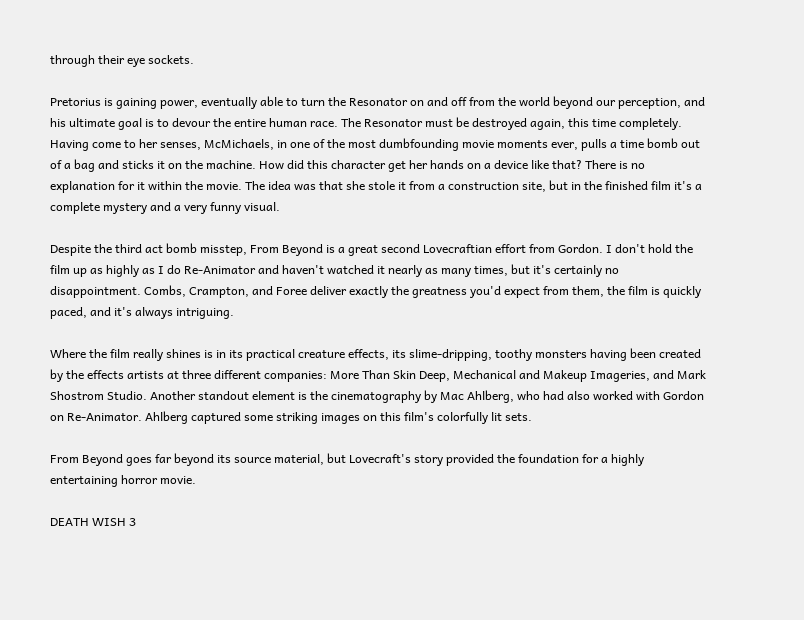through their eye sockets.

Pretorius is gaining power, eventually able to turn the Resonator on and off from the world beyond our perception, and his ultimate goal is to devour the entire human race. The Resonator must be destroyed again, this time completely. Having come to her senses, McMichaels, in one of the most dumbfounding movie moments ever, pulls a time bomb out of a bag and sticks it on the machine. How did this character get her hands on a device like that? There is no explanation for it within the movie. The idea was that she stole it from a construction site, but in the finished film it's a complete mystery and a very funny visual.

Despite the third act bomb misstep, From Beyond is a great second Lovecraftian effort from Gordon. I don't hold the film up as highly as I do Re-Animator and haven't watched it nearly as many times, but it's certainly no disappointment. Combs, Crampton, and Foree deliver exactly the greatness you'd expect from them, the film is quickly paced, and it's always intriguing.

Where the film really shines is in its practical creature effects, its slime-dripping, toothy monsters having been created by the effects artists at three different companies: More Than Skin Deep, Mechanical and Makeup Imageries, and Mark Shostrom Studio. Another standout element is the cinematography by Mac Ahlberg, who had also worked with Gordon on Re-Animator. Ahlberg captured some striking images on this film's colorfully lit sets.

From Beyond goes far beyond its source material, but Lovecraft's story provided the foundation for a highly entertaining horror movie.

DEATH WISH 3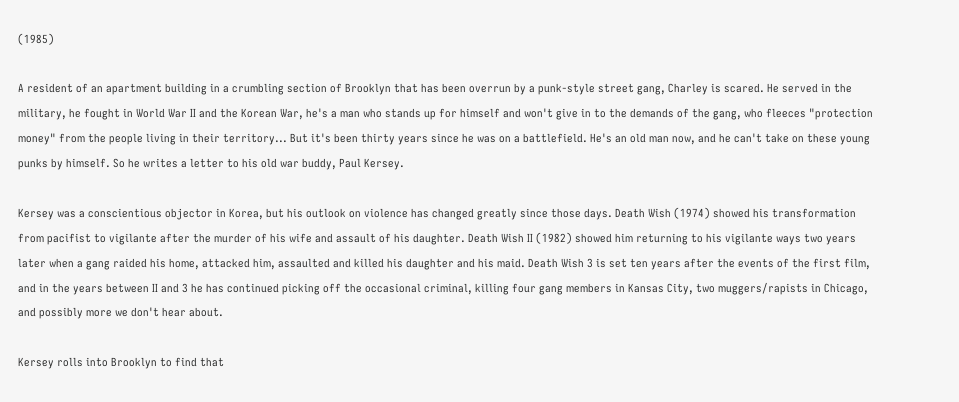(1985)

A resident of an apartment building in a crumbling section of Brooklyn that has been overrun by a punk-style street gang, Charley is scared. He served in the military, he fought in World War II and the Korean War, he's a man who stands up for himself and won't give in to the demands of the gang, who fleeces "protection money" from the people living in their territory... But it's been thirty years since he was on a battlefield. He's an old man now, and he can't take on these young punks by himself. So he writes a letter to his old war buddy, Paul Kersey.

Kersey was a conscientious objector in Korea, but his outlook on violence has changed greatly since those days. Death Wish (1974) showed his transformation from pacifist to vigilante after the murder of his wife and assault of his daughter. Death Wish II (1982) showed him returning to his vigilante ways two years later when a gang raided his home, attacked him, assaulted and killed his daughter and his maid. Death Wish 3 is set ten years after the events of the first film, and in the years between II and 3 he has continued picking off the occasional criminal, killing four gang members in Kansas City, two muggers/rapists in Chicago, and possibly more we don't hear about.

Kersey rolls into Brooklyn to find that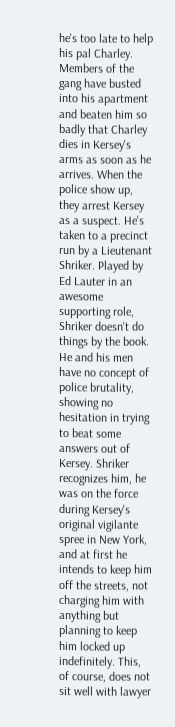he's too late to help his pal Charley. Members of the gang have busted into his apartment and beaten him so badly that Charley dies in Kersey's arms as soon as he arrives. When the police show up, they arrest Kersey as a suspect. He's taken to a precinct run by a Lieutenant Shriker. Played by Ed Lauter in an awesome supporting role, Shriker doesn't do things by the book. He and his men have no concept of police brutality, showing no hesitation in trying to beat some answers out of Kersey. Shriker recognizes him, he was on the force during Kersey's original vigilante spree in New York, and at first he intends to keep him off the streets, not charging him with anything but planning to keep him locked up indefinitely. This, of course, does not sit well with lawyer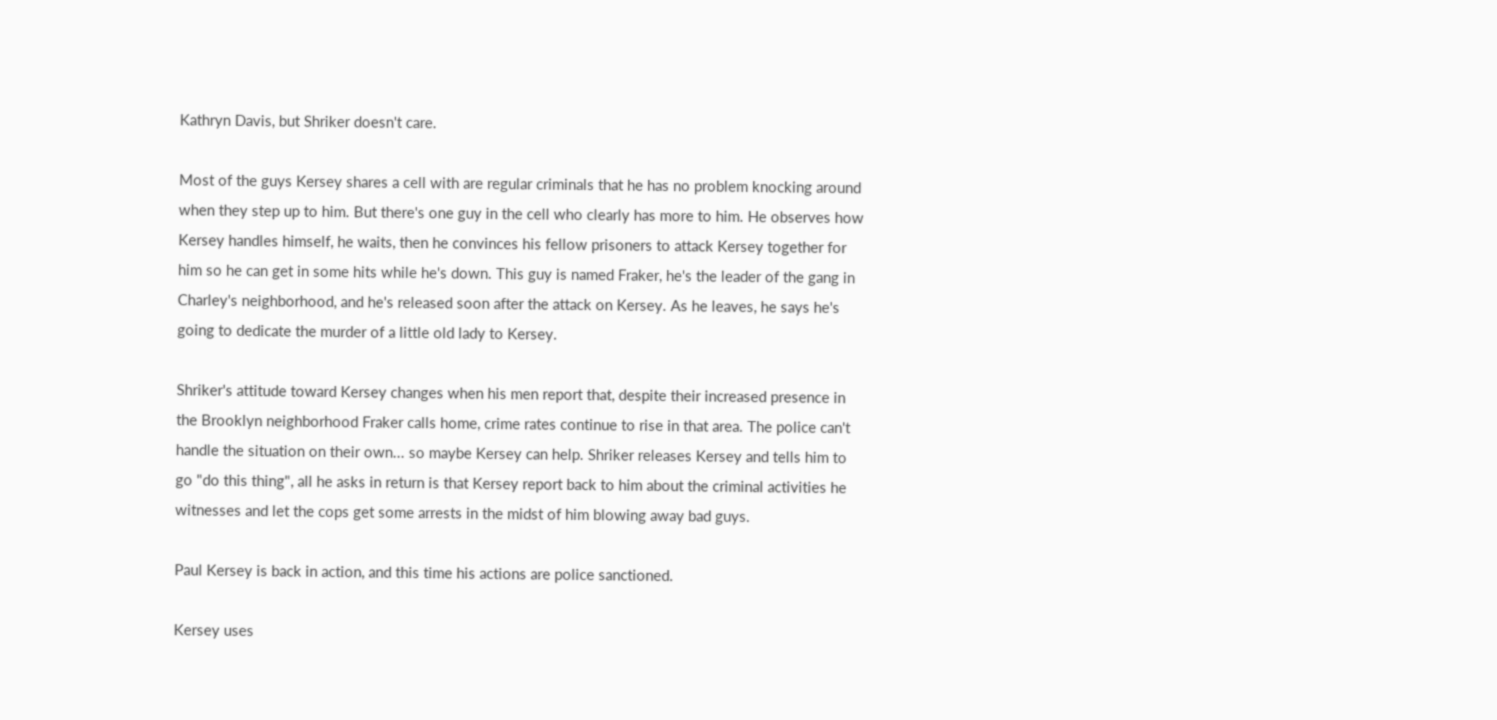Kathryn Davis, but Shriker doesn't care.

Most of the guys Kersey shares a cell with are regular criminals that he has no problem knocking around when they step up to him. But there's one guy in the cell who clearly has more to him. He observes how Kersey handles himself, he waits, then he convinces his fellow prisoners to attack Kersey together for him so he can get in some hits while he's down. This guy is named Fraker, he's the leader of the gang in Charley's neighborhood, and he's released soon after the attack on Kersey. As he leaves, he says he's going to dedicate the murder of a little old lady to Kersey.

Shriker's attitude toward Kersey changes when his men report that, despite their increased presence in the Brooklyn neighborhood Fraker calls home, crime rates continue to rise in that area. The police can't handle the situation on their own... so maybe Kersey can help. Shriker releases Kersey and tells him to go "do this thing", all he asks in return is that Kersey report back to him about the criminal activities he witnesses and let the cops get some arrests in the midst of him blowing away bad guys.

Paul Kersey is back in action, and this time his actions are police sanctioned.

Kersey uses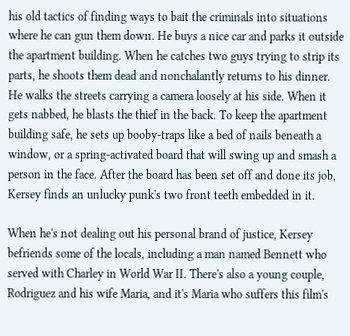his old tactics of finding ways to bait the criminals into situations where he can gun them down. He buys a nice car and parks it outside the apartment building. When he catches two guys trying to strip its parts, he shoots them dead and nonchalantly returns to his dinner. He walks the streets carrying a camera loosely at his side. When it gets nabbed, he blasts the thief in the back. To keep the apartment building safe, he sets up booby-traps like a bed of nails beneath a window, or a spring-activated board that will swing up and smash a person in the face. After the board has been set off and done its job, Kersey finds an unlucky punk's two front teeth embedded in it.

When he's not dealing out his personal brand of justice, Kersey befriends some of the locals, including a man named Bennett who served with Charley in World War II. There's also a young couple, Rodriguez and his wife Maria, and it's Maria who suffers this film's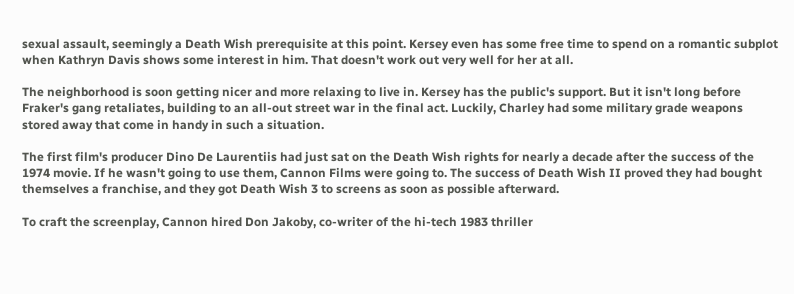sexual assault, seemingly a Death Wish prerequisite at this point. Kersey even has some free time to spend on a romantic subplot when Kathryn Davis shows some interest in him. That doesn't work out very well for her at all.

The neighborhood is soon getting nicer and more relaxing to live in. Kersey has the public's support. But it isn't long before Fraker's gang retaliates, building to an all-out street war in the final act. Luckily, Charley had some military grade weapons stored away that come in handy in such a situation.

The first film's producer Dino De Laurentiis had just sat on the Death Wish rights for nearly a decade after the success of the 1974 movie. If he wasn't going to use them, Cannon Films were going to. The success of Death Wish II proved they had bought themselves a franchise, and they got Death Wish 3 to screens as soon as possible afterward.

To craft the screenplay, Cannon hired Don Jakoby, co-writer of the hi-tech 1983 thriller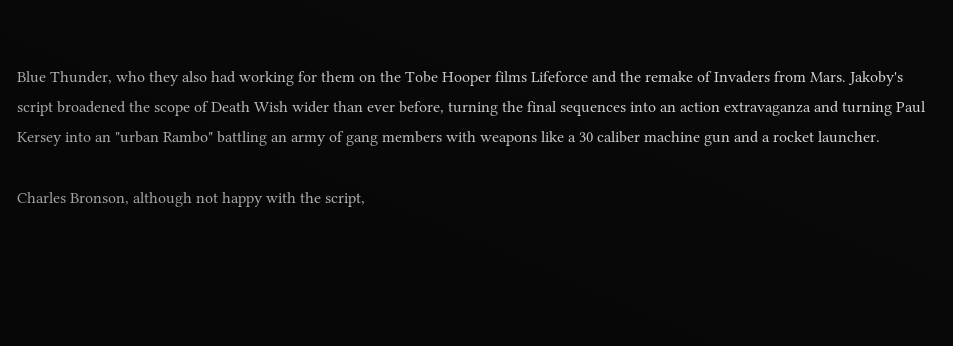Blue Thunder, who they also had working for them on the Tobe Hooper films Lifeforce and the remake of Invaders from Mars. Jakoby's script broadened the scope of Death Wish wider than ever before, turning the final sequences into an action extravaganza and turning Paul Kersey into an "urban Rambo" battling an army of gang members with weapons like a 30 caliber machine gun and a rocket launcher.

Charles Bronson, although not happy with the script,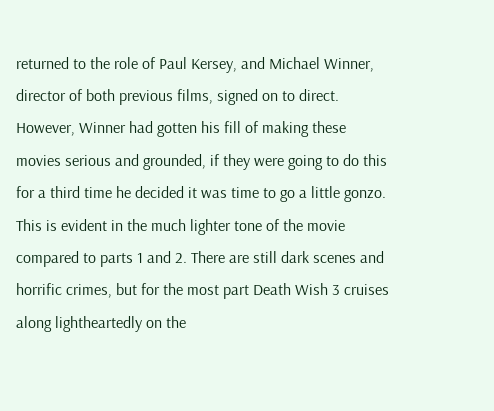returned to the role of Paul Kersey, and Michael Winner, director of both previous films, signed on to direct. However, Winner had gotten his fill of making these movies serious and grounded, if they were going to do this for a third time he decided it was time to go a little gonzo. This is evident in the much lighter tone of the movie compared to parts 1 and 2. There are still dark scenes and horrific crimes, but for the most part Death Wish 3 cruises along lightheartedly on the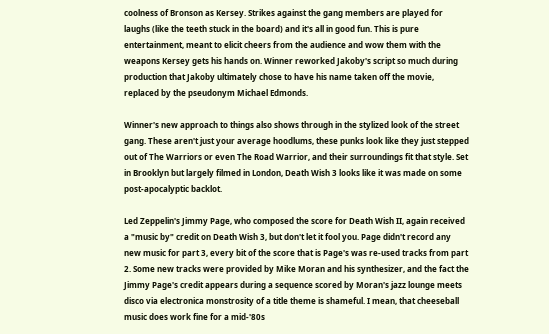coolness of Bronson as Kersey. Strikes against the gang members are played for laughs (like the teeth stuck in the board) and it's all in good fun. This is pure entertainment, meant to elicit cheers from the audience and wow them with the weapons Kersey gets his hands on. Winner reworked Jakoby's script so much during production that Jakoby ultimately chose to have his name taken off the movie, replaced by the pseudonym Michael Edmonds.

Winner's new approach to things also shows through in the stylized look of the street gang. These aren't just your average hoodlums, these punks look like they just stepped out of The Warriors or even The Road Warrior, and their surroundings fit that style. Set in Brooklyn but largely filmed in London, Death Wish 3 looks like it was made on some post-apocalyptic backlot.

Led Zeppelin's Jimmy Page, who composed the score for Death Wish II, again received a "music by" credit on Death Wish 3, but don't let it fool you. Page didn't record any new music for part 3, every bit of the score that is Page's was re-used tracks from part 2. Some new tracks were provided by Mike Moran and his synthesizer, and the fact the Jimmy Page's credit appears during a sequence scored by Moran's jazz lounge meets disco via electronica monstrosity of a title theme is shameful. I mean, that cheeseball music does work fine for a mid-'80s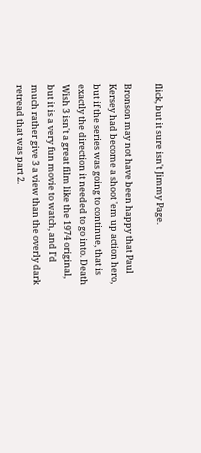flick, but it sure isn't Jimmy Page.

Bronson may not have been happy that Paul Kersey had become a shoot 'em up action hero, but if the series was going to continue, that is exactly the direction it needed to go into. Death Wish 3 isn't a great film like the 1974 original, but it is a very fun movie to watch, and I'd much rather give 3 a view than the overly dark retread that was part 2.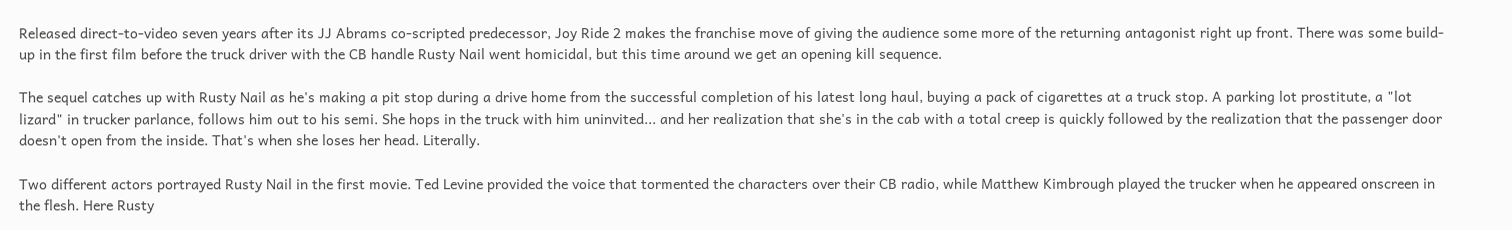Released direct-to-video seven years after its JJ Abrams co-scripted predecessor, Joy Ride 2 makes the franchise move of giving the audience some more of the returning antagonist right up front. There was some build-up in the first film before the truck driver with the CB handle Rusty Nail went homicidal, but this time around we get an opening kill sequence.

The sequel catches up with Rusty Nail as he's making a pit stop during a drive home from the successful completion of his latest long haul, buying a pack of cigarettes at a truck stop. A parking lot prostitute, a "lot lizard" in trucker parlance, follows him out to his semi. She hops in the truck with him uninvited... and her realization that she's in the cab with a total creep is quickly followed by the realization that the passenger door doesn't open from the inside. That's when she loses her head. Literally.

Two different actors portrayed Rusty Nail in the first movie. Ted Levine provided the voice that tormented the characters over their CB radio, while Matthew Kimbrough played the trucker when he appeared onscreen in the flesh. Here Rusty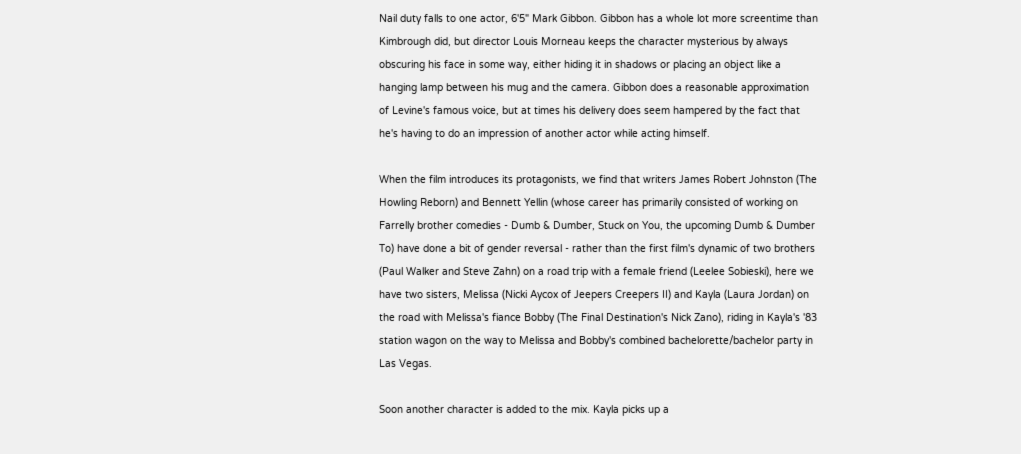Nail duty falls to one actor, 6'5" Mark Gibbon. Gibbon has a whole lot more screentime than Kimbrough did, but director Louis Morneau keeps the character mysterious by always obscuring his face in some way, either hiding it in shadows or placing an object like a hanging lamp between his mug and the camera. Gibbon does a reasonable approximation of Levine's famous voice, but at times his delivery does seem hampered by the fact that he's having to do an impression of another actor while acting himself.

When the film introduces its protagonists, we find that writers James Robert Johnston (The Howling Reborn) and Bennett Yellin (whose career has primarily consisted of working on Farrelly brother comedies - Dumb & Dumber, Stuck on You, the upcoming Dumb & Dumber To) have done a bit of gender reversal - rather than the first film's dynamic of two brothers (Paul Walker and Steve Zahn) on a road trip with a female friend (Leelee Sobieski), here we have two sisters, Melissa (Nicki Aycox of Jeepers Creepers II) and Kayla (Laura Jordan) on the road with Melissa's fiance Bobby (The Final Destination's Nick Zano), riding in Kayla's '83 station wagon on the way to Melissa and Bobby's combined bachelorette/bachelor party in Las Vegas.

Soon another character is added to the mix. Kayla picks up a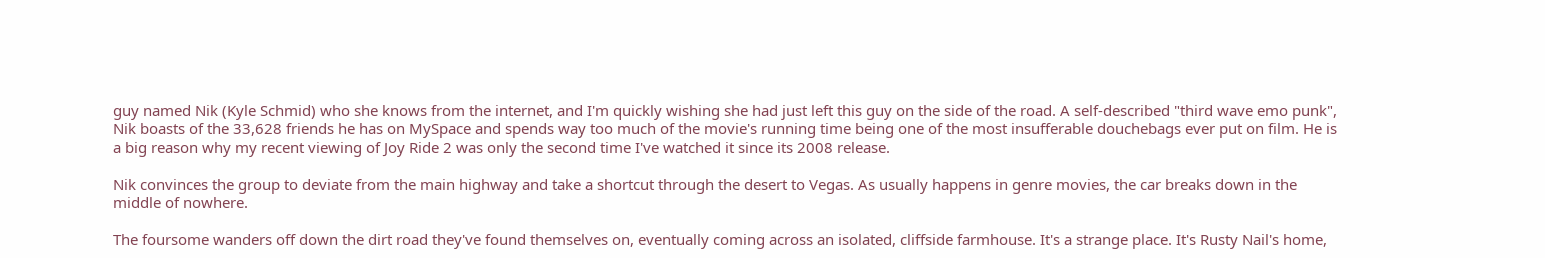guy named Nik (Kyle Schmid) who she knows from the internet, and I'm quickly wishing she had just left this guy on the side of the road. A self-described "third wave emo punk", Nik boasts of the 33,628 friends he has on MySpace and spends way too much of the movie's running time being one of the most insufferable douchebags ever put on film. He is a big reason why my recent viewing of Joy Ride 2 was only the second time I've watched it since its 2008 release.

Nik convinces the group to deviate from the main highway and take a shortcut through the desert to Vegas. As usually happens in genre movies, the car breaks down in the middle of nowhere.

The foursome wanders off down the dirt road they've found themselves on, eventually coming across an isolated, cliffside farmhouse. It's a strange place. It's Rusty Nail's home,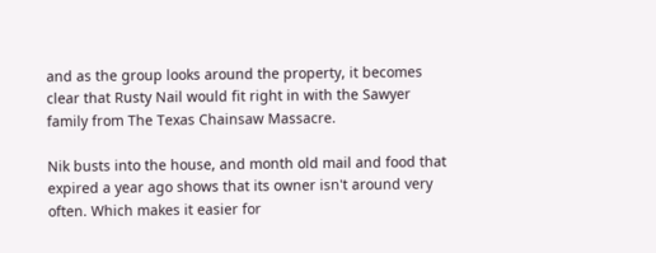and as the group looks around the property, it becomes clear that Rusty Nail would fit right in with the Sawyer family from The Texas Chainsaw Massacre.

Nik busts into the house, and month old mail and food that expired a year ago shows that its owner isn't around very often. Which makes it easier for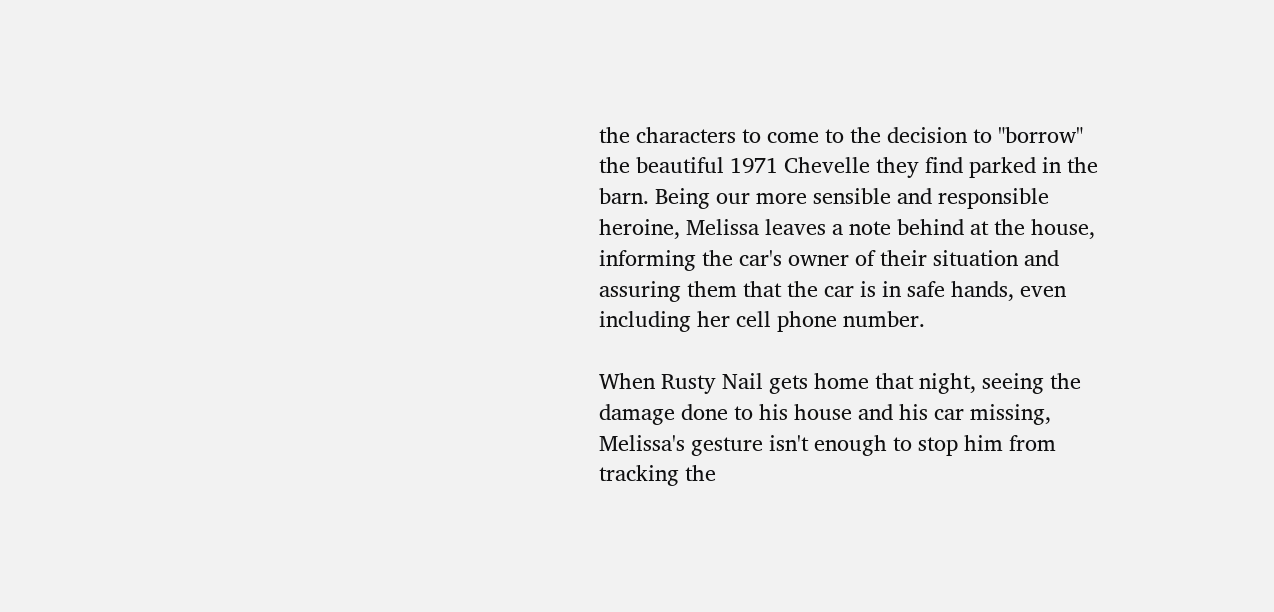the characters to come to the decision to "borrow" the beautiful 1971 Chevelle they find parked in the barn. Being our more sensible and responsible heroine, Melissa leaves a note behind at the house, informing the car's owner of their situation and assuring them that the car is in safe hands, even including her cell phone number.

When Rusty Nail gets home that night, seeing the damage done to his house and his car missing, Melissa's gesture isn't enough to stop him from tracking the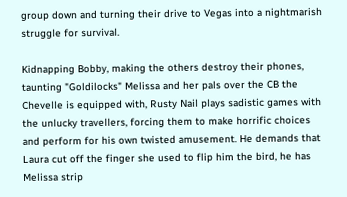group down and turning their drive to Vegas into a nightmarish struggle for survival.

Kidnapping Bobby, making the others destroy their phones, taunting "Goldilocks" Melissa and her pals over the CB the Chevelle is equipped with, Rusty Nail plays sadistic games with the unlucky travellers, forcing them to make horrific choices and perform for his own twisted amusement. He demands that Laura cut off the finger she used to flip him the bird, he has Melissa strip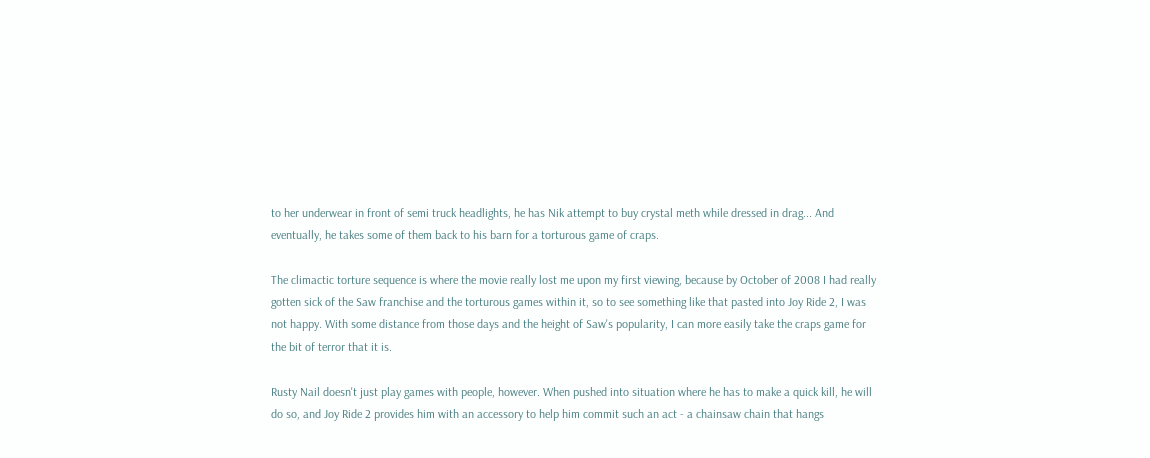to her underwear in front of semi truck headlights, he has Nik attempt to buy crystal meth while dressed in drag... And eventually, he takes some of them back to his barn for a torturous game of craps.

The climactic torture sequence is where the movie really lost me upon my first viewing, because by October of 2008 I had really gotten sick of the Saw franchise and the torturous games within it, so to see something like that pasted into Joy Ride 2, I was not happy. With some distance from those days and the height of Saw's popularity, I can more easily take the craps game for the bit of terror that it is.

Rusty Nail doesn't just play games with people, however. When pushed into situation where he has to make a quick kill, he will do so, and Joy Ride 2 provides him with an accessory to help him commit such an act - a chainsaw chain that hangs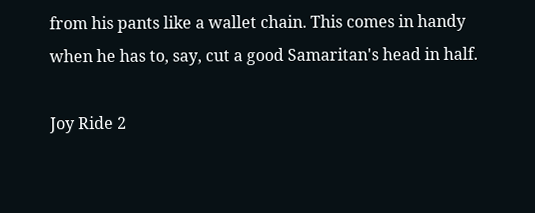from his pants like a wallet chain. This comes in handy when he has to, say, cut a good Samaritan's head in half.

Joy Ride 2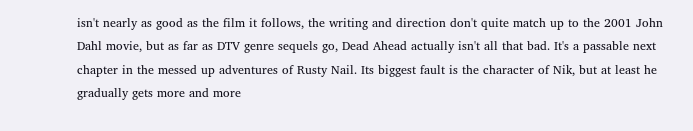isn't nearly as good as the film it follows, the writing and direction don't quite match up to the 2001 John Dahl movie, but as far as DTV genre sequels go, Dead Ahead actually isn't all that bad. It's a passable next chapter in the messed up adventures of Rusty Nail. Its biggest fault is the character of Nik, but at least he gradually gets more and more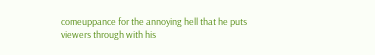comeuppance for the annoying hell that he puts viewers through with his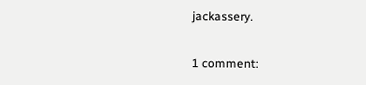jackassery.

1 comment: